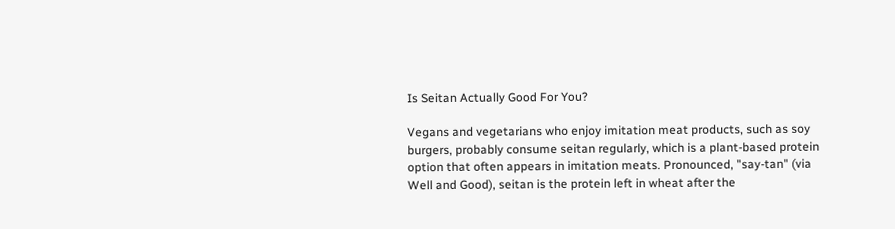Is Seitan Actually Good For You?

Vegans and vegetarians who enjoy imitation meat products, such as soy burgers, probably consume seitan regularly, which is a plant-based protein option that often appears in imitation meats. Pronounced, "say-tan" (via Well and Good), seitan is the protein left in wheat after the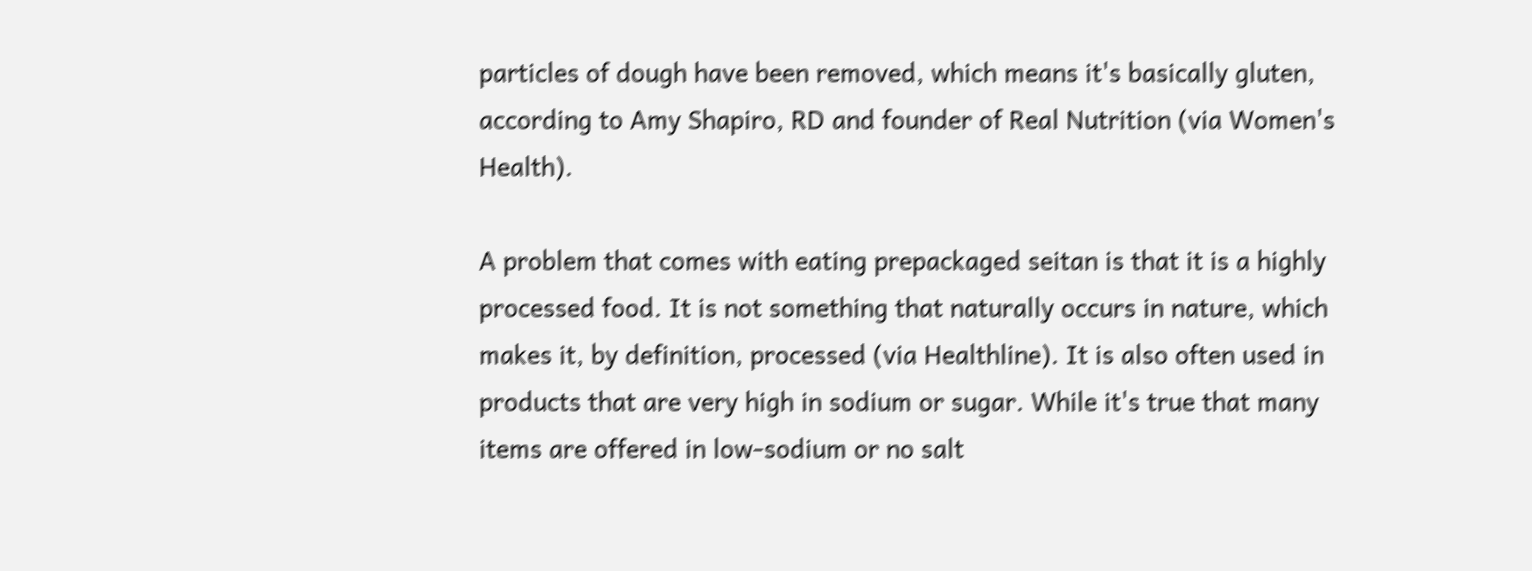particles of dough have been removed, which means it's basically gluten, according to Amy Shapiro, RD and founder of Real Nutrition (via Women's Health).

A problem that comes with eating prepackaged seitan is that it is a highly processed food. It is not something that naturally occurs in nature, which makes it, by definition, processed (via Healthline). It is also often used in products that are very high in sodium or sugar. While it's true that many items are offered in low-sodium or no salt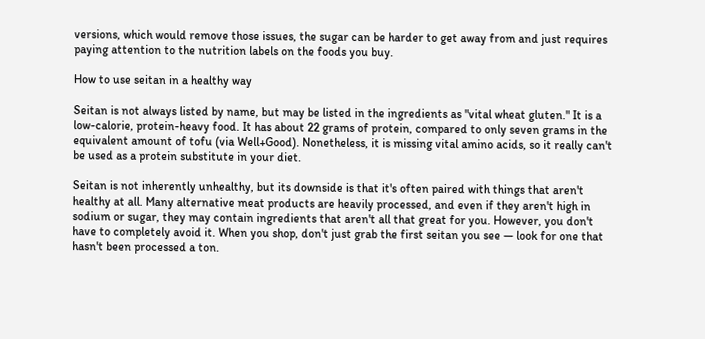versions, which would remove those issues, the sugar can be harder to get away from and just requires paying attention to the nutrition labels on the foods you buy.

How to use seitan in a healthy way

Seitan is not always listed by name, but may be listed in the ingredients as "vital wheat gluten." It is a low-calorie, protein-heavy food. It has about 22 grams of protein, compared to only seven grams in the equivalent amount of tofu (via Well+Good). Nonetheless, it is missing vital amino acids, so it really can't be used as a protein substitute in your diet.

Seitan is not inherently unhealthy, but its downside is that it's often paired with things that aren't healthy at all. Many alternative meat products are heavily processed, and even if they aren't high in sodium or sugar, they may contain ingredients that aren't all that great for you. However, you don't have to completely avoid it. When you shop, don't just grab the first seitan you see — look for one that hasn't been processed a ton.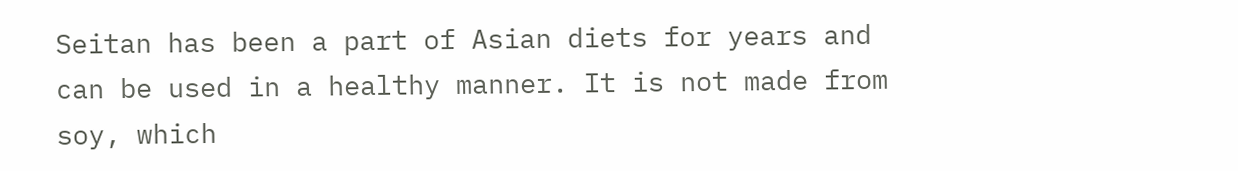Seitan has been a part of Asian diets for years and can be used in a healthy manner. It is not made from soy, which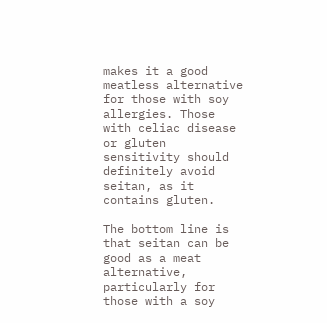makes it a good meatless alternative for those with soy allergies. Those with celiac disease or gluten sensitivity should definitely avoid seitan, as it contains gluten.

The bottom line is that seitan can be good as a meat alternative, particularly for those with a soy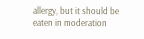allergy, but it should be eaten in moderation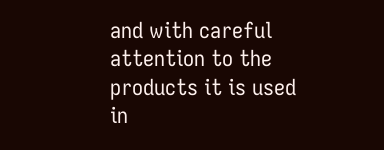and with careful attention to the products it is used in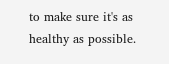to make sure it's as healthy as possible.